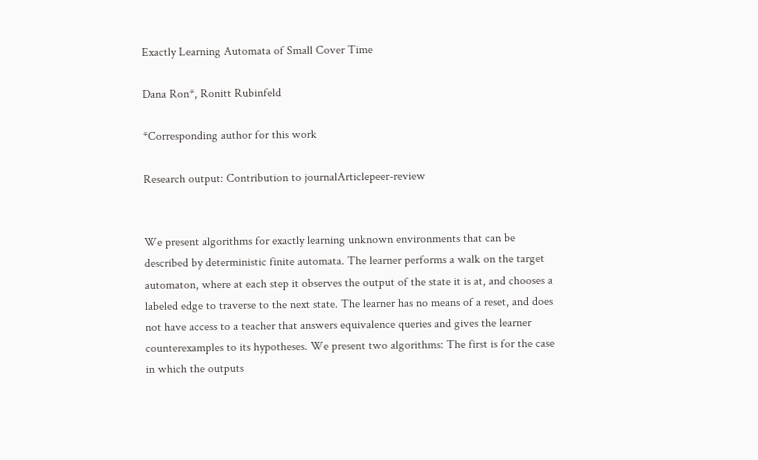Exactly Learning Automata of Small Cover Time

Dana Ron*, Ronitt Rubinfeld

*Corresponding author for this work

Research output: Contribution to journalArticlepeer-review


We present algorithms for exactly learning unknown environments that can be described by deterministic finite automata. The learner performs a walk on the target automaton, where at each step it observes the output of the state it is at, and chooses a labeled edge to traverse to the next state. The learner has no means of a reset, and does not have access to a teacher that answers equivalence queries and gives the learner counterexamples to its hypotheses. We present two algorithms: The first is for the case in which the outputs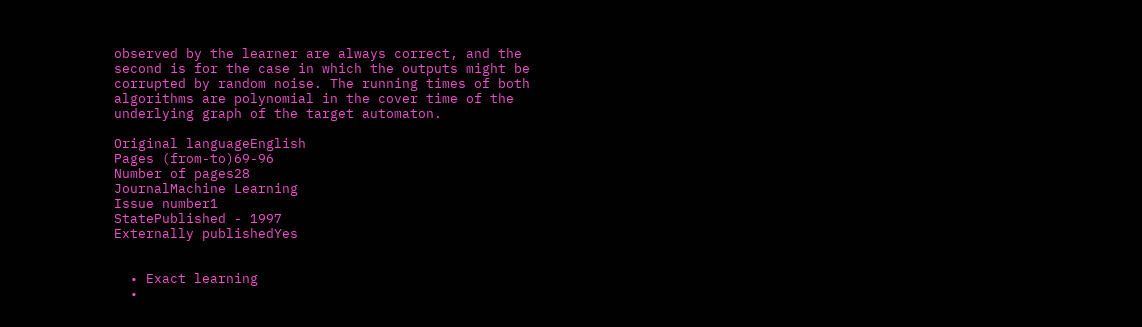observed by the learner are always correct, and the second is for the case in which the outputs might be corrupted by random noise. The running times of both algorithms are polynomial in the cover time of the underlying graph of the target automaton.

Original languageEnglish
Pages (from-to)69-96
Number of pages28
JournalMachine Learning
Issue number1
StatePublished - 1997
Externally publishedYes


  • Exact learning
  •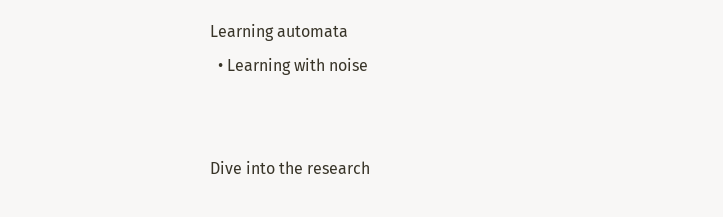Learning automata
  • Learning with noise


Dive into the research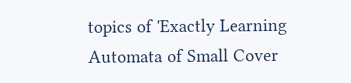topics of 'Exactly Learning Automata of Small Cover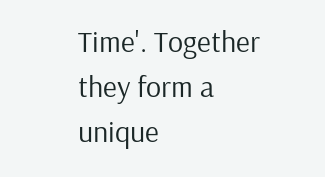Time'. Together they form a unique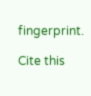fingerprint.

Cite this